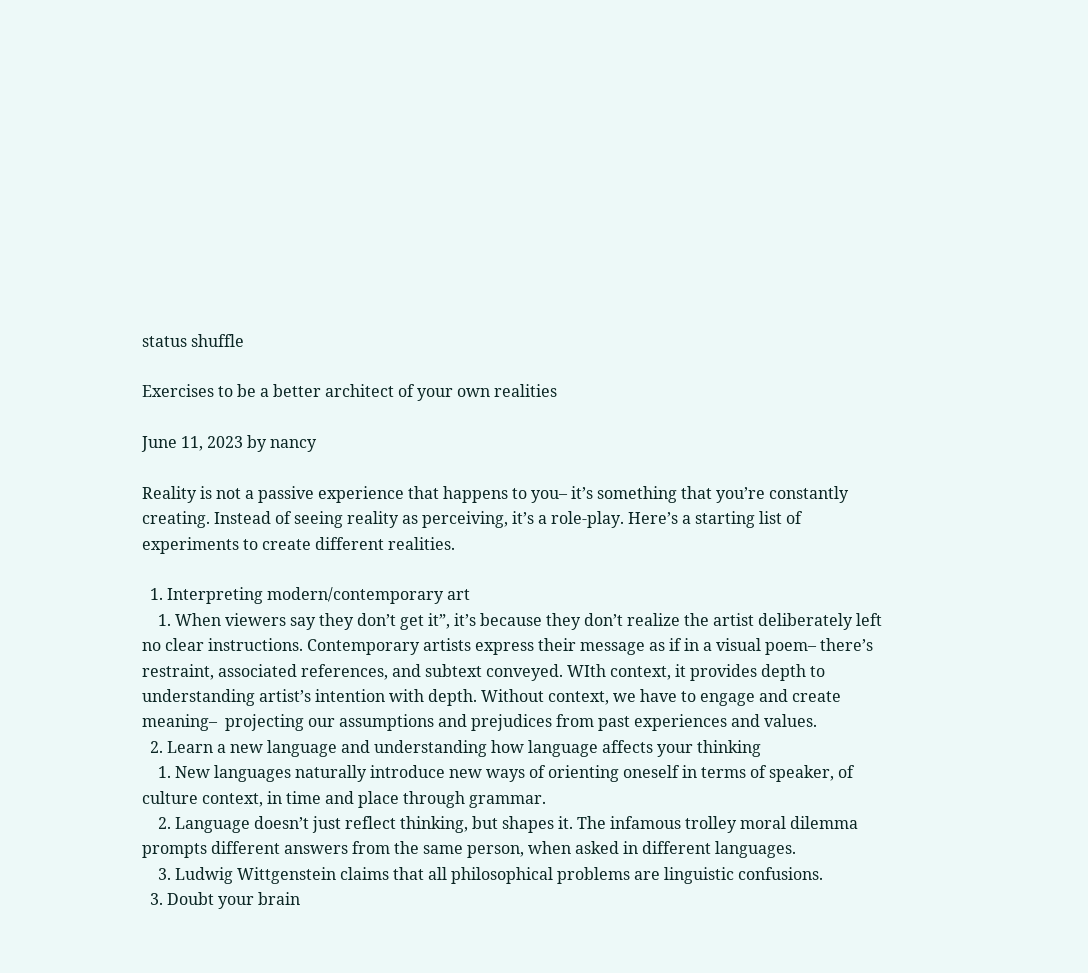status shuffle

Exercises to be a better architect of your own realities

June 11, 2023 by nancy

Reality is not a passive experience that happens to you– it’s something that you’re constantly creating. Instead of seeing reality as perceiving, it’s a role-play. Here’s a starting list of experiments to create different realities.

  1. Interpreting modern/contemporary art
    1. When viewers say they don’t get it”, it’s because they don’t realize the artist deliberately left no clear instructions. Contemporary artists express their message as if in a visual poem– there’s restraint, associated references, and subtext conveyed. WIth context, it provides depth to understanding artist’s intention with depth. Without context, we have to engage and create meaning–  projecting our assumptions and prejudices from past experiences and values.
  2. Learn a new language and understanding how language affects your thinking
    1. New languages naturally introduce new ways of orienting oneself in terms of speaker, of culture context, in time and place through grammar.
    2. Language doesn’t just reflect thinking, but shapes it. The infamous trolley moral dilemma prompts different answers from the same person, when asked in different languages.
    3. Ludwig Wittgenstein claims that all philosophical problems are linguistic confusions.
  3. Doubt your brain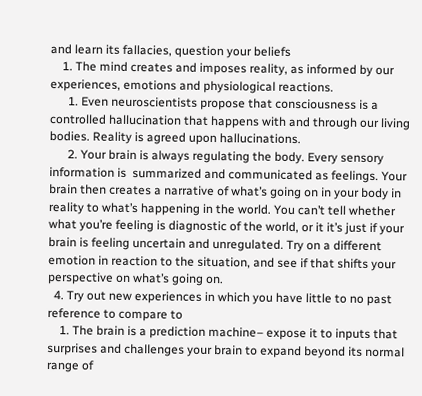and learn its fallacies, question your beliefs
    1. The mind creates and imposes reality, as informed by our experiences, emotions and physiological reactions.
      1. Even neuroscientists propose that consciousness is a controlled hallucination that happens with and through our living bodies. Reality is agreed upon hallucinations.
      2. Your brain is always regulating the body. Every sensory information is  summarized and communicated as feelings. Your brain then creates a narrative of what’s going on in your body in reality to what’s happening in the world. You can’t tell whether what you’re feeling is diagnostic of the world, or it it’s just if your brain is feeling uncertain and unregulated. Try on a different emotion in reaction to the situation, and see if that shifts your perspective on what’s going on.
  4. Try out new experiences in which you have little to no past reference to compare to
    1. The brain is a prediction machine– expose it to inputs that surprises and challenges your brain to expand beyond its normal range of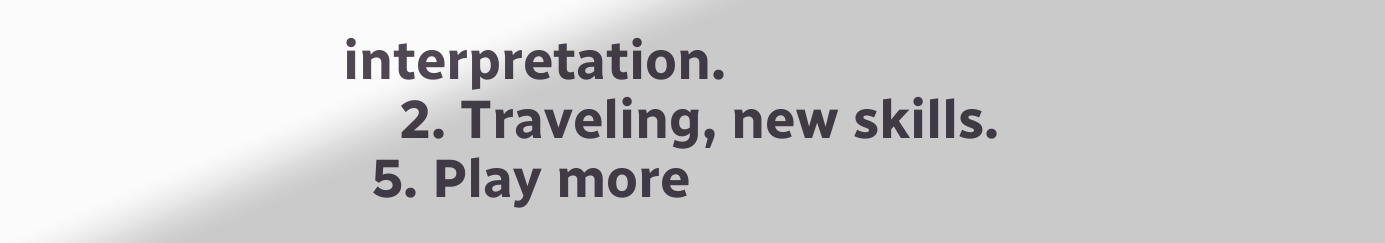interpretation.
    2. Traveling, new skills.
  5. Play more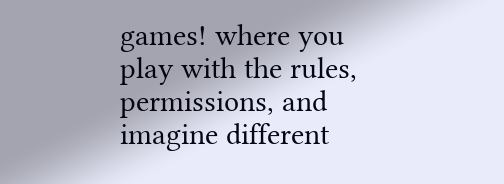games! where you play with the rules, permissions, and imagine different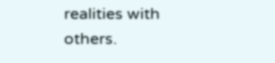realities with others.